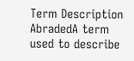Term Description
AbradedA term used to describe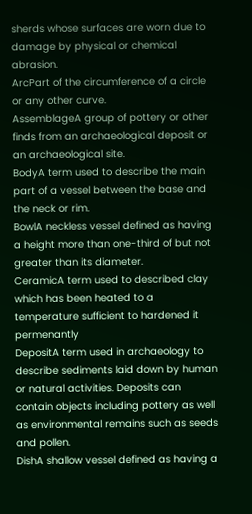sherds whose surfaces are worn due to damage by physical or chemical abrasion.
ArcPart of the circumference of a circle or any other curve.
AssemblageA group of pottery or other finds from an archaeological deposit or an archaeological site.
BodyA term used to describe the main part of a vessel between the base and the neck or rim.
BowlA neckless vessel defined as having a height more than one-third of but not greater than its diameter.
CeramicA term used to described clay which has been heated to a temperature sufficient to hardened it permenantly
DepositA term used in archaeology to describe sediments laid down by human or natural activities. Deposits can contain objects including pottery as well as environmental remains such as seeds and pollen.
DishA shallow vessel defined as having a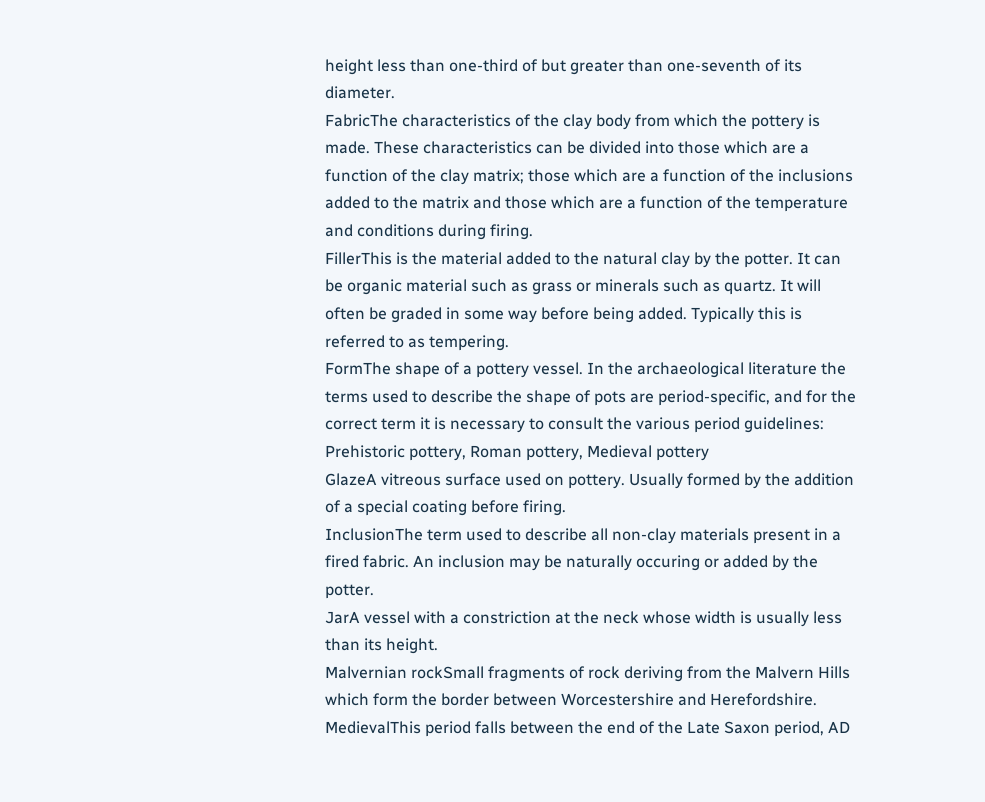height less than one-third of but greater than one-seventh of its diameter.
FabricThe characteristics of the clay body from which the pottery is made. These characteristics can be divided into those which are a function of the clay matrix; those which are a function of the inclusions added to the matrix and those which are a function of the temperature and conditions during firing.
FillerThis is the material added to the natural clay by the potter. It can be organic material such as grass or minerals such as quartz. It will often be graded in some way before being added. Typically this is referred to as tempering.
FormThe shape of a pottery vessel. In the archaeological literature the terms used to describe the shape of pots are period-specific, and for the correct term it is necessary to consult the various period guidelines: Prehistoric pottery, Roman pottery, Medieval pottery
GlazeA vitreous surface used on pottery. Usually formed by the addition of a special coating before firing.
InclusionThe term used to describe all non-clay materials present in a fired fabric. An inclusion may be naturally occuring or added by the potter.
JarA vessel with a constriction at the neck whose width is usually less than its height.
Malvernian rockSmall fragments of rock deriving from the Malvern Hills which form the border between Worcestershire and Herefordshire.
MedievalThis period falls between the end of the Late Saxon period, AD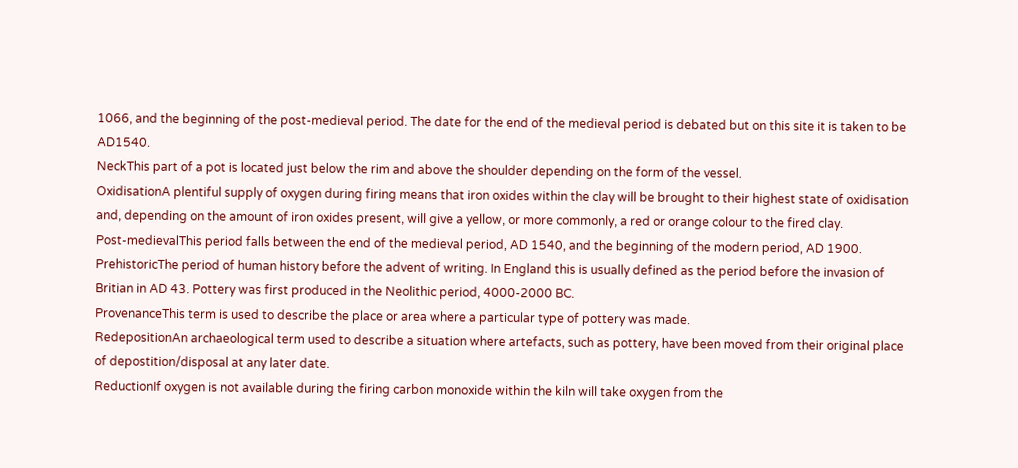1066, and the beginning of the post-medieval period. The date for the end of the medieval period is debated but on this site it is taken to be AD1540.
NeckThis part of a pot is located just below the rim and above the shoulder depending on the form of the vessel.
OxidisationA plentiful supply of oxygen during firing means that iron oxides within the clay will be brought to their highest state of oxidisation and, depending on the amount of iron oxides present, will give a yellow, or more commonly, a red or orange colour to the fired clay.
Post-medievalThis period falls between the end of the medieval period, AD 1540, and the beginning of the modern period, AD 1900.
PrehistoricThe period of human history before the advent of writing. In England this is usually defined as the period before the invasion of Britian in AD 43. Pottery was first produced in the Neolithic period, 4000-2000 BC.
ProvenanceThis term is used to describe the place or area where a particular type of pottery was made.
RedepositionAn archaeological term used to describe a situation where artefacts, such as pottery, have been moved from their original place of depostition/disposal at any later date.
ReductionIf oxygen is not available during the firing carbon monoxide within the kiln will take oxygen from the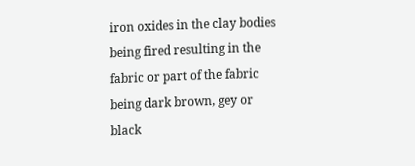iron oxides in the clay bodies being fired resulting in the fabric or part of the fabric being dark brown, gey or black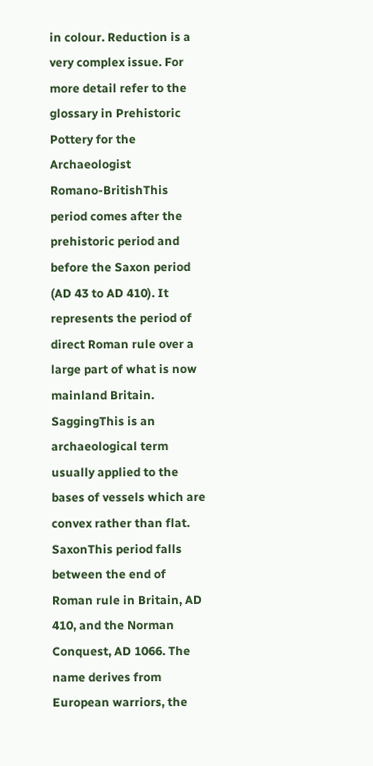in colour. Reduction is a very complex issue. For more detail refer to the glossary in Prehistoric Pottery for the Archaeologist
Romano-BritishThis period comes after the prehistoric period and before the Saxon period (AD 43 to AD 410). It represents the period of direct Roman rule over a large part of what is now mainland Britain.
SaggingThis is an archaeological term usually applied to the bases of vessels which are convex rather than flat.
SaxonThis period falls between the end of Roman rule in Britain, AD 410, and the Norman Conquest, AD 1066. The name derives from European warriors, the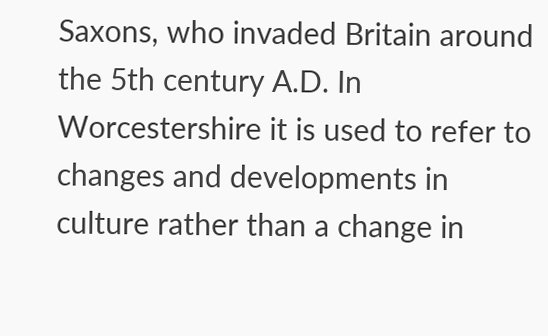Saxons, who invaded Britain around the 5th century A.D. In Worcestershire it is used to refer to changes and developments in culture rather than a change in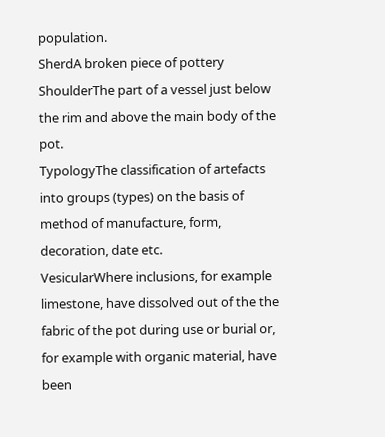population.
SherdA broken piece of pottery
ShoulderThe part of a vessel just below the rim and above the main body of the pot.
TypologyThe classification of artefacts into groups (types) on the basis of method of manufacture, form, decoration, date etc.
VesicularWhere inclusions, for example limestone, have dissolved out of the the fabric of the pot during use or burial or, for example with organic material, have been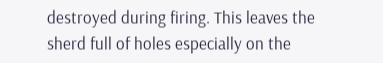destroyed during firing. This leaves the sherd full of holes especially on the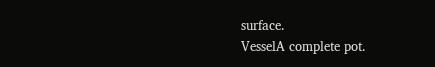surface.
VesselA complete pot.